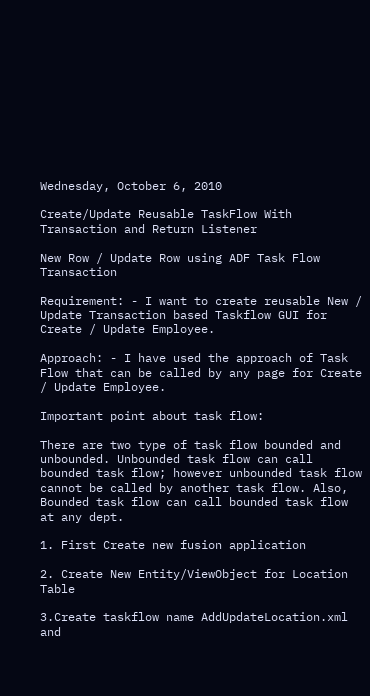Wednesday, October 6, 2010

Create/Update Reusable TaskFlow With Transaction and Return Listener

New Row / Update Row using ADF Task Flow Transaction

Requirement: - I want to create reusable New / Update Transaction based Taskflow GUI for Create / Update Employee.

Approach: - I have used the approach of Task Flow that can be called by any page for Create / Update Employee.

Important point about task flow:

There are two type of task flow bounded and unbounded. Unbounded task flow can call bounded task flow; however unbounded task flow cannot be called by another task flow. Also, Bounded task flow can call bounded task flow at any dept.

1. First Create new fusion application

2. Create New Entity/ViewObject for Location Table

3.Create taskflow name AddUpdateLocation.xml and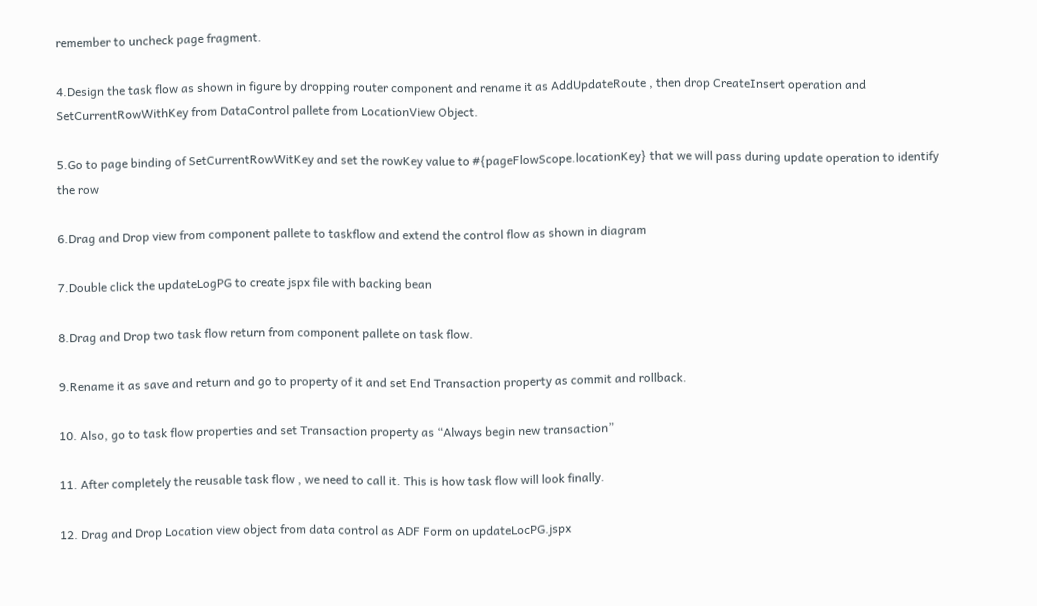remember to uncheck page fragment.

4.Design the task flow as shown in figure by dropping router component and rename it as AddUpdateRoute , then drop CreateInsert operation and SetCurrentRowWithKey from DataControl pallete from LocationView Object.

5.Go to page binding of SetCurrentRowWitKey and set the rowKey value to #{pageFlowScope.locationKey} that we will pass during update operation to identify the row

6.Drag and Drop view from component pallete to taskflow and extend the control flow as shown in diagram

7.Double click the updateLogPG to create jspx file with backing bean

8.Drag and Drop two task flow return from component pallete on task flow.

9.Rename it as save and return and go to property of it and set End Transaction property as commit and rollback.

10. Also, go to task flow properties and set Transaction property as “Always begin new transaction”

11. After completely the reusable task flow , we need to call it. This is how task flow will look finally.

12. Drag and Drop Location view object from data control as ADF Form on updateLocPG.jspx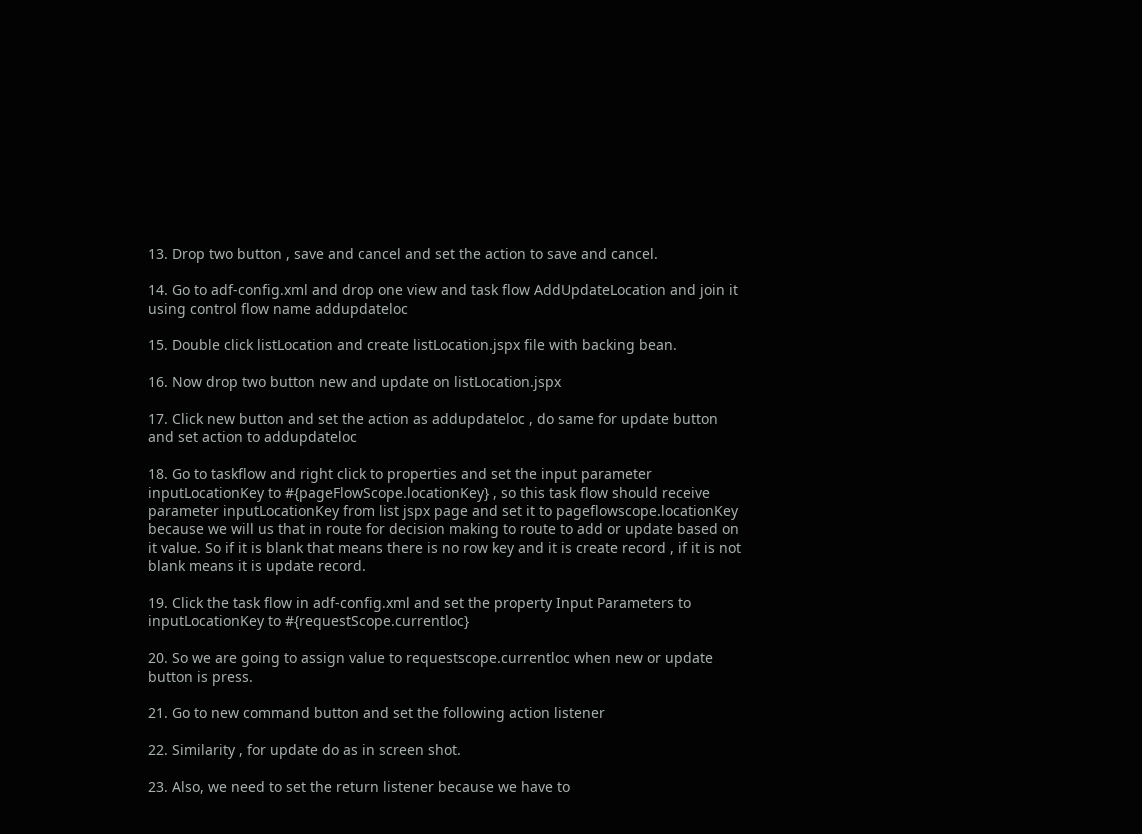13. Drop two button , save and cancel and set the action to save and cancel.

14. Go to adf-config.xml and drop one view and task flow AddUpdateLocation and join it using control flow name addupdateloc

15. Double click listLocation and create listLocation.jspx file with backing bean.

16. Now drop two button new and update on listLocation.jspx

17. Click new button and set the action as addupdateloc , do same for update button and set action to addupdateloc

18. Go to taskflow and right click to properties and set the input parameter inputLocationKey to #{pageFlowScope.locationKey} , so this task flow should receive parameter inputLocationKey from list jspx page and set it to pageflowscope.locationKey because we will us that in route for decision making to route to add or update based on it value. So if it is blank that means there is no row key and it is create record , if it is not blank means it is update record.

19. Click the task flow in adf-config.xml and set the property Input Parameters to inputLocationKey to #{requestScope.currentloc}

20. So we are going to assign value to requestscope.currentloc when new or update button is press.

21. Go to new command button and set the following action listener

22. Similarity , for update do as in screen shot.

23. Also, we need to set the return listener because we have to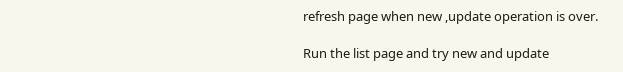refresh page when new ,update operation is over.

Run the list page and try new and update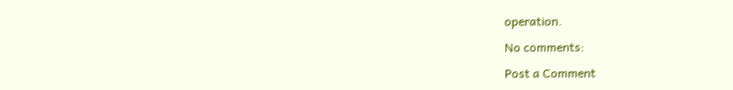operation.

No comments:

Post a Comment